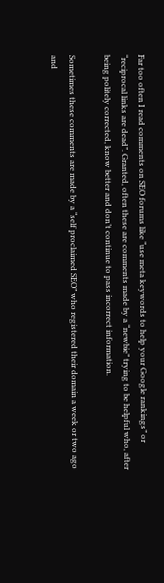Far too often I read comments on SEO forums like “use meta keywords to help your Google rankings” or “reciprocal links are dead”. Granted, often these are comments made by a “newbie” trying to be helpful who, after being politely corrected, know better and don’t continue to pass incorrect information.

Sometimes these comments are made by a “self proclaimed SEO” who registered their domain a week or two ago and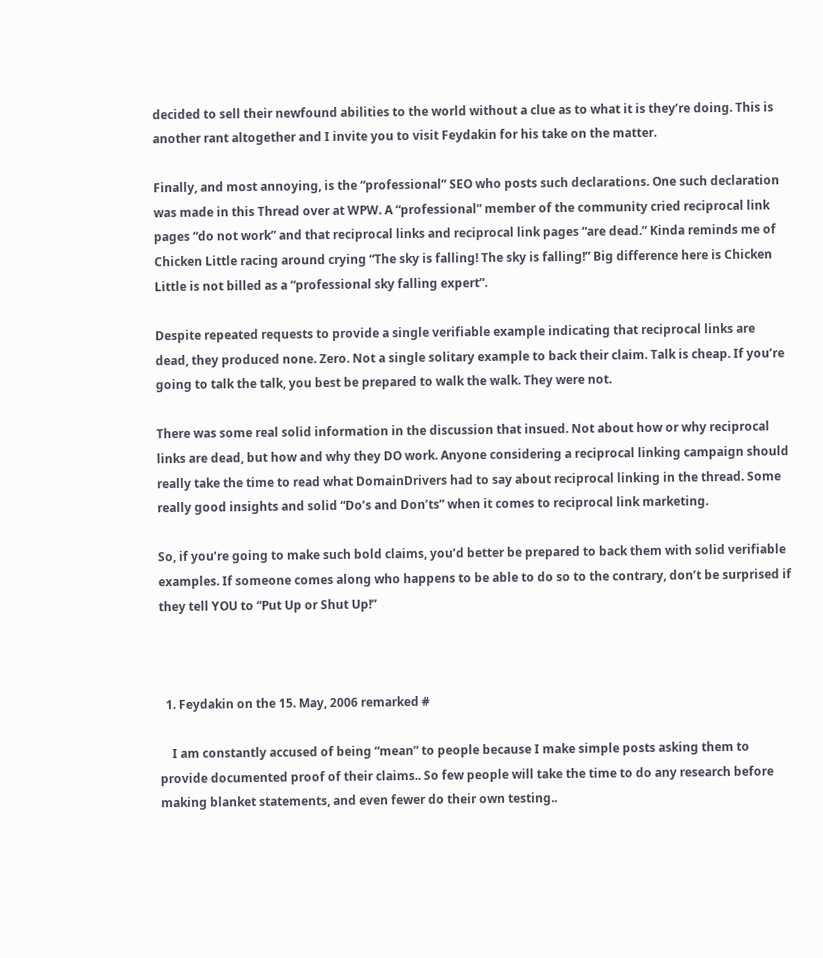decided to sell their newfound abilities to the world without a clue as to what it is they’re doing. This is another rant altogether and I invite you to visit Feydakin for his take on the matter.

Finally, and most annoying, is the “professional” SEO who posts such declarations. One such declaration was made in this Thread over at WPW. A “professional” member of the community cried reciprocal link pages “do not work” and that reciprocal links and reciprocal link pages “are dead.” Kinda reminds me of Chicken Little racing around crying “The sky is falling! The sky is falling!” Big difference here is Chicken Little is not billed as a “professional sky falling expert”.

Despite repeated requests to provide a single verifiable example indicating that reciprocal links are dead, they produced none. Zero. Not a single solitary example to back their claim. Talk is cheap. If you’re going to talk the talk, you best be prepared to walk the walk. They were not.

There was some real solid information in the discussion that insued. Not about how or why reciprocal links are dead, but how and why they DO work. Anyone considering a reciprocal linking campaign should really take the time to read what DomainDrivers had to say about reciprocal linking in the thread. Some really good insights and solid “Do’s and Don’ts” when it comes to reciprocal link marketing.

So, if you’re going to make such bold claims, you’d better be prepared to back them with solid verifiable examples. If someone comes along who happens to be able to do so to the contrary, don’t be surprised if they tell YOU to “Put Up or Shut Up!”



  1. Feydakin on the 15. May, 2006 remarked #

    I am constantly accused of being “mean” to people because I make simple posts asking them to provide documented proof of their claims.. So few people will take the time to do any research before making blanket statements, and even fewer do their own testing..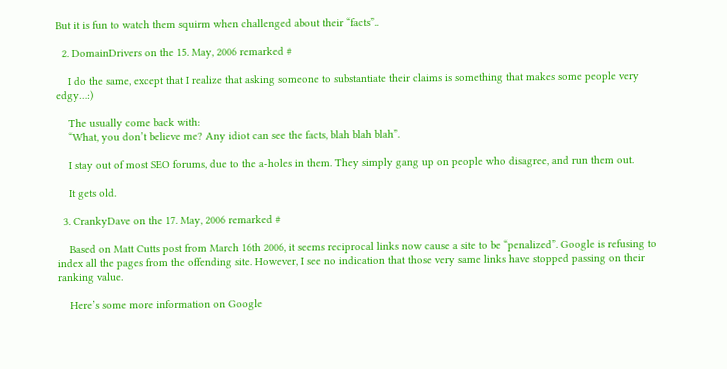But it is fun to watch them squirm when challenged about their “facts”..

  2. DomainDrivers on the 15. May, 2006 remarked #

    I do the same, except that I realize that asking someone to substantiate their claims is something that makes some people very edgy…:)

    The usually come back with:
    “What, you don’t believe me? Any idiot can see the facts, blah blah blah”.

    I stay out of most SEO forums, due to the a-holes in them. They simply gang up on people who disagree, and run them out.

    It gets old.

  3. CrankyDave on the 17. May, 2006 remarked #

    Based on Matt Cutts post from March 16th 2006, it seems reciprocal links now cause a site to be “penalized”. Google is refusing to index all the pages from the offending site. However, I see no indication that those very same links have stopped passing on their ranking value.

    Here’s some more information on Google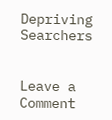Depriving Searchers


Leave a Comment